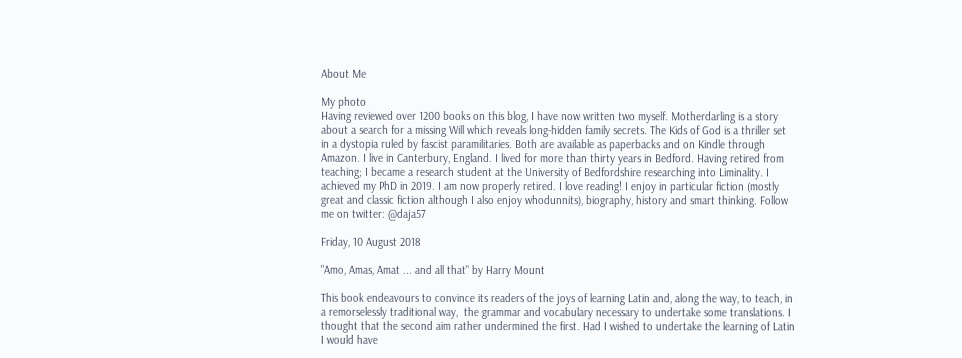About Me

My photo
Having reviewed over 1200 books on this blog, I have now written two myself. Motherdarling is a story about a search for a missing Will which reveals long-hidden family secrets. The Kids of God is a thriller set in a dystopia ruled by fascist paramilitaries. Both are available as paperbacks and on Kindle through Amazon. I live in Canterbury, England. I lived for more than thirty years in Bedford. Having retired from teaching; I became a research student at the University of Bedfordshire researching into Liminality. I achieved my PhD in 2019. I am now properly retired. I love reading! I enjoy in particular fiction (mostly great and classic fiction although I also enjoy whodunnits), biography, history and smart thinking. Follow me on twitter: @daja57

Friday, 10 August 2018

"Amo, Amas, Amat ... and all that" by Harry Mount

This book endeavours to convince its readers of the joys of learning Latin and, along the way, to teach, in a remorselessly traditional way,  the grammar and vocabulary necessary to undertake some translations. I thought that the second aim rather undermined the first. Had I wished to undertake the learning of Latin I would have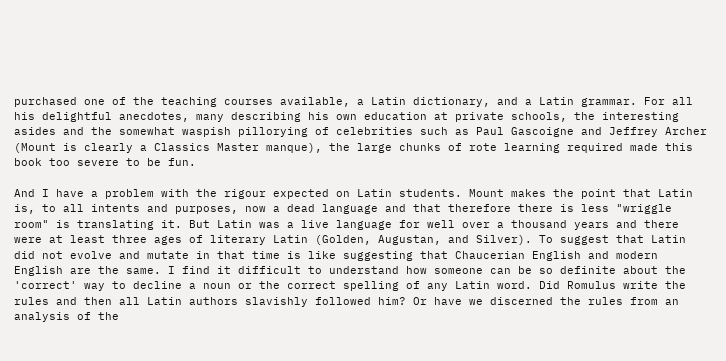purchased one of the teaching courses available, a Latin dictionary, and a Latin grammar. For all his delightful anecdotes, many describing his own education at private schools, the interesting asides and the somewhat waspish pillorying of celebrities such as Paul Gascoigne and Jeffrey Archer (Mount is clearly a Classics Master manque), the large chunks of rote learning required made this book too severe to be fun.

And I have a problem with the rigour expected on Latin students. Mount makes the point that Latin is, to all intents and purposes, now a dead language and that therefore there is less "wriggle room" is translating it. But Latin was a live language for well over a thousand years and there were at least three ages of literary Latin (Golden, Augustan, and Silver). To suggest that Latin did not evolve and mutate in that time is like suggesting that Chaucerian English and modern English are the same. I find it difficult to understand how someone can be so definite about the 'correct' way to decline a noun or the correct spelling of any Latin word. Did Romulus write the rules and then all Latin authors slavishly followed him? Or have we discerned the rules from an analysis of the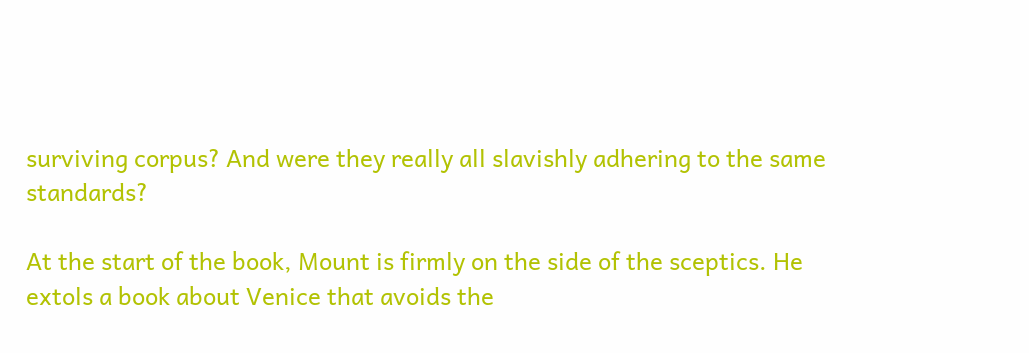surviving corpus? And were they really all slavishly adhering to the same standards?

At the start of the book, Mount is firmly on the side of the sceptics. He extols a book about Venice that avoids the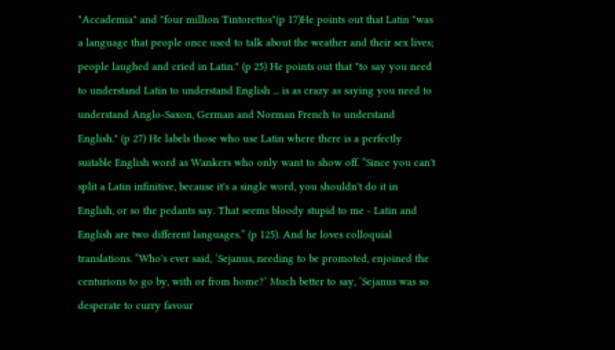"Accademia" and "four million Tintorettos"(p 17)He points out that Latin "was a language that people once used to talk about the weather and their sex lives; people laughed and cried in Latin." (p 25) He points out that "to say you need to understand Latin to understand English ... is as crazy as saying you need to understand Anglo-Saxon, German and Norman French to understand English." (p 27) He labels those who use Latin where there is a perfectly suitable English word as Wankers who only want to show off. “Since you can't split a Latin infinitive, because it's a single word, you shouldn't do it in English, or so the pedants say. That seems bloody stupid to me - Latin and English are two different languages.” (p 125). And he loves colloquial translations. “Who's ever said, ‘Sejanus, needing to be promoted, enjoined the centurions to go by, with or from home?’ Much better to say, ‘Sejanus was so desperate to curry favour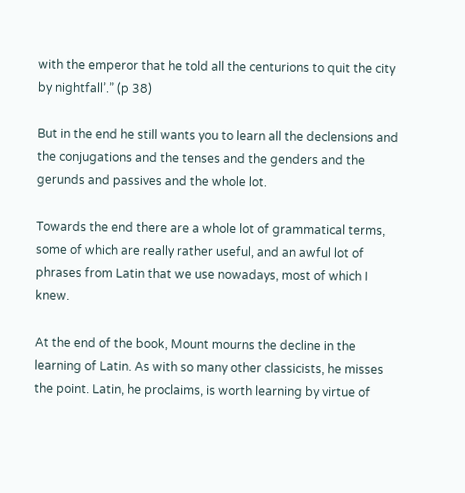with the emperor that he told all the centurions to quit the city by nightfall’.” (p 38)

But in the end he still wants you to learn all the declensions and the conjugations and the tenses and the genders and the gerunds and passives and the whole lot.

Towards the end there are a whole lot of grammatical terms, some of which are really rather useful, and an awful lot of phrases from Latin that we use nowadays, most of which I knew.

At the end of the book, Mount mourns the decline in the learning of Latin. As with so many other classicists, he misses the point. Latin, he proclaims, is worth learning by virtue of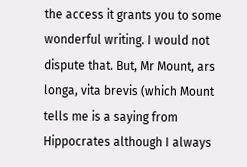the access it grants you to some wonderful writing. I would not dispute that. But, Mr Mount, ars longa, vita brevis (which Mount tells me is a saying from Hippocrates although I always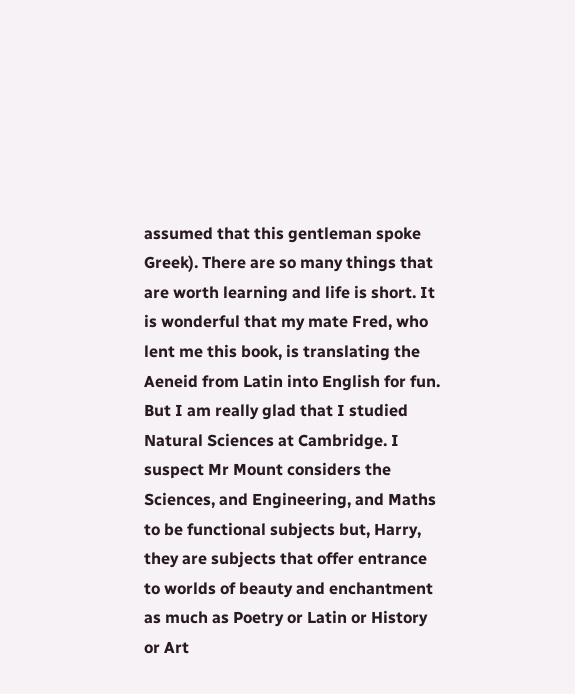assumed that this gentleman spoke Greek). There are so many things that are worth learning and life is short. It is wonderful that my mate Fred, who lent me this book, is translating the Aeneid from Latin into English for fun. But I am really glad that I studied Natural Sciences at Cambridge. I suspect Mr Mount considers the Sciences, and Engineering, and Maths to be functional subjects but, Harry, they are subjects that offer entrance to worlds of beauty and enchantment as much as Poetry or Latin or History or Art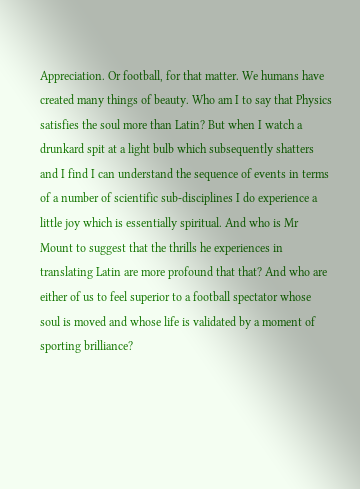Appreciation. Or football, for that matter. We humans have created many things of beauty. Who am I to say that Physics satisfies the soul more than Latin? But when I watch a drunkard spit at a light bulb which subsequently shatters and I find I can understand the sequence of events in terms of a number of scientific sub-disciplines I do experience a little joy which is essentially spiritual. And who is Mr Mount to suggest that the thrills he experiences in translating Latin are more profound that that? And who are either of us to feel superior to a football spectator whose soul is moved and whose life is validated by a moment of sporting brilliance?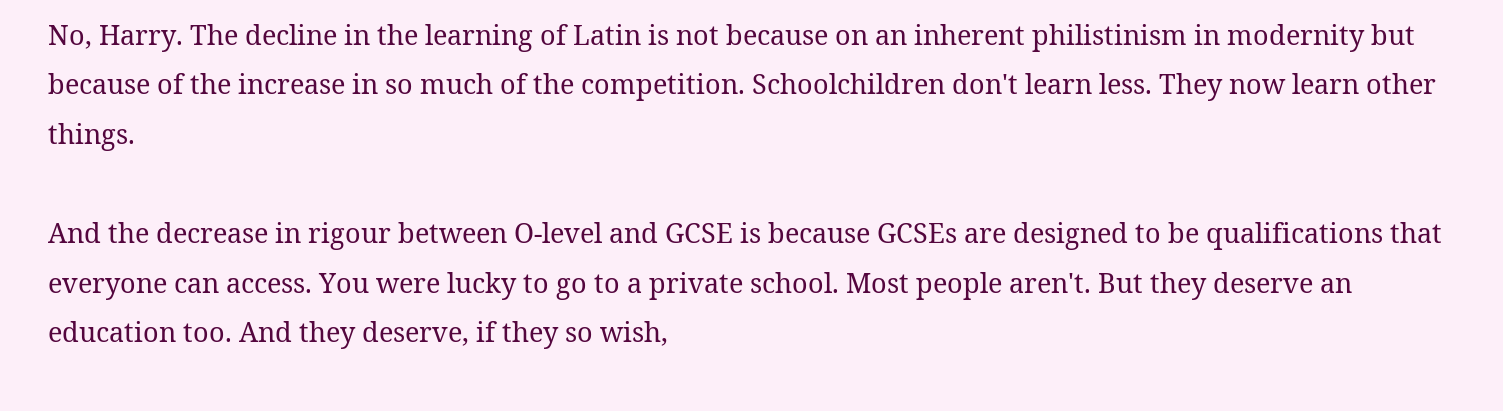No, Harry. The decline in the learning of Latin is not because on an inherent philistinism in modernity but because of the increase in so much of the competition. Schoolchildren don't learn less. They now learn other things.

And the decrease in rigour between O-level and GCSE is because GCSEs are designed to be qualifications that everyone can access. You were lucky to go to a private school. Most people aren't. But they deserve an education too. And they deserve, if they so wish,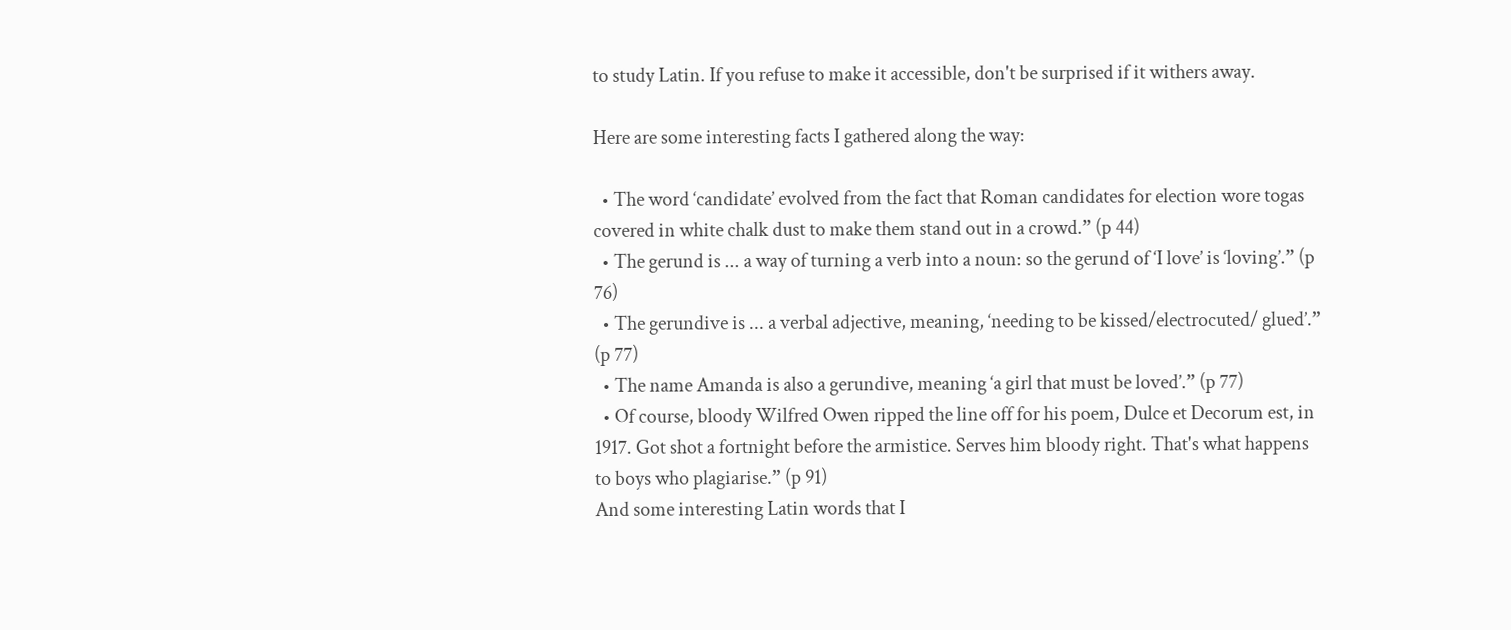to study Latin. If you refuse to make it accessible, don't be surprised if it withers away.

Here are some interesting facts I gathered along the way:

  • The word ‘candidate’ evolved from the fact that Roman candidates for election wore togas covered in white chalk dust to make them stand out in a crowd.” (p 44)
  • The gerund is ... a way of turning a verb into a noun: so the gerund of ‘I love’ is ‘loving’.” (p 76)
  • The gerundive is ... a verbal adjective, meaning, ‘needing to be kissed/electrocuted/ glued’.” (p 77)
  • The name Amanda is also a gerundive, meaning ‘a girl that must be loved’.” (p 77)
  • Of course, bloody Wilfred Owen ripped the line off for his poem, Dulce et Decorum est, in 1917. Got shot a fortnight before the armistice. Serves him bloody right. That's what happens to boys who plagiarise.” (p 91)
And some interesting Latin words that I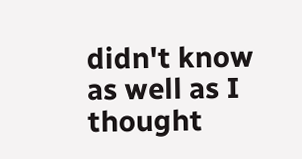didn't know as well as I thought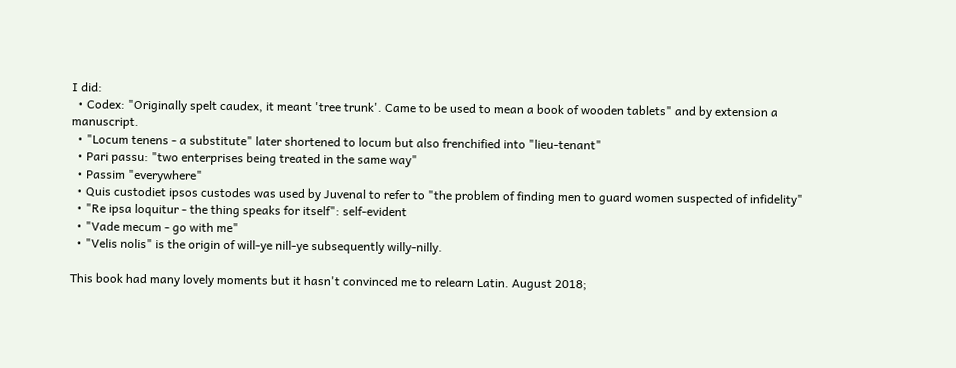I did:
  • Codex: "Originally spelt caudex, it meant 'tree trunk'. Came to be used to mean a book of wooden tablets" and by extension a manuscript.
  • "Locum tenens - a substitute" later shortened to locum but also frenchified into "lieu-tenant"
  • Pari passu: "two enterprises being treated in the same way"
  • Passim "everywhere"
  • Quis custodiet ipsos custodes was used by Juvenal to refer to "the problem of finding men to guard women suspected of infidelity"
  • "Re ipsa loquitur - the thing speaks for itself": self-evident
  • "Vade mecum - go with me"
  • "Velis nolis" is the origin of will-ye nill-ye subsequently willy-nilly.

This book had many lovely moments but it hasn't convinced me to relearn Latin. August 2018;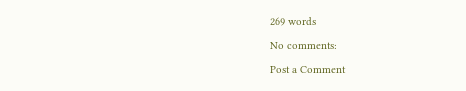269 words

No comments:

Post a Comment